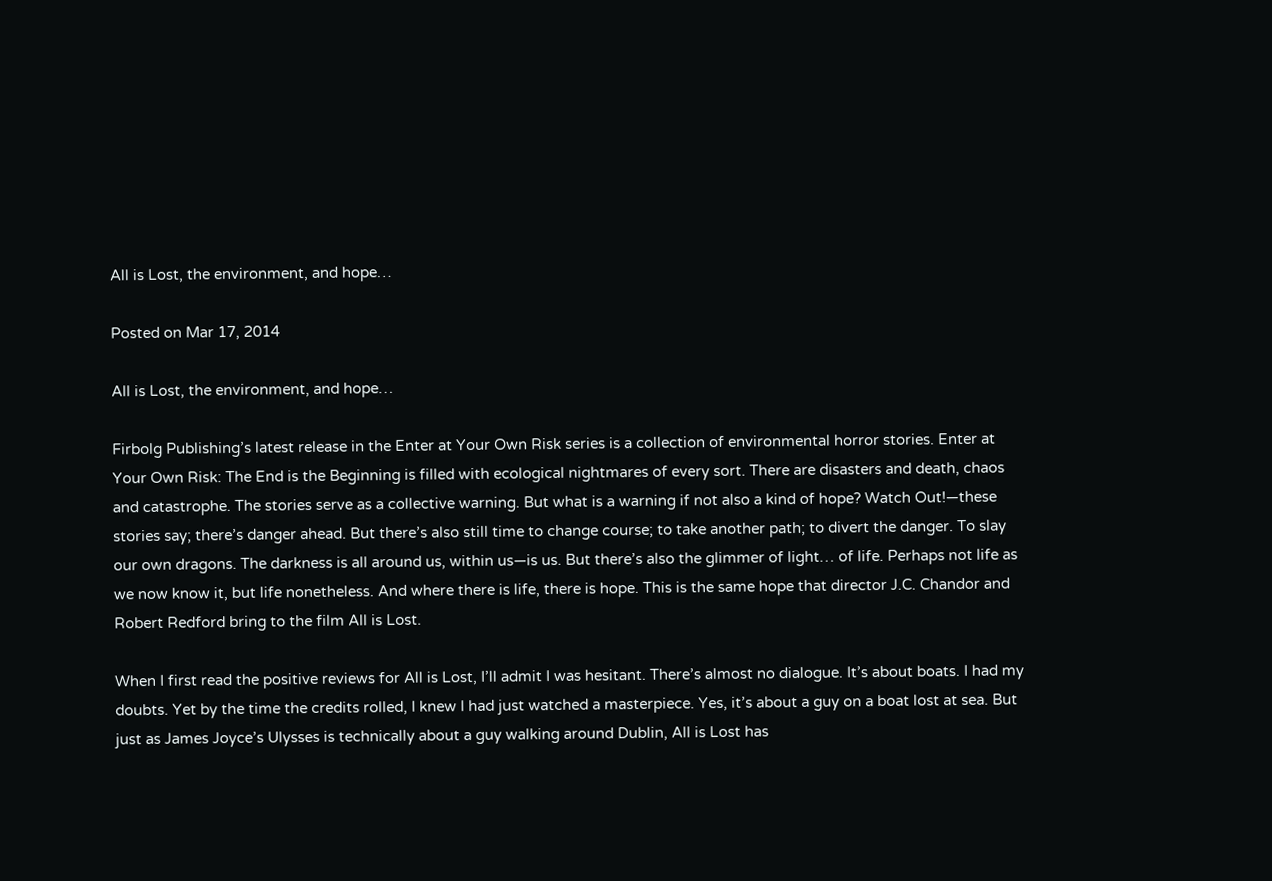All is Lost, the environment, and hope…

Posted on Mar 17, 2014

All is Lost, the environment, and hope…

Firbolg Publishing’s latest release in the Enter at Your Own Risk series is a collection of environmental horror stories. Enter at Your Own Risk: The End is the Beginning is filled with ecological nightmares of every sort. There are disasters and death, chaos and catastrophe. The stories serve as a collective warning. But what is a warning if not also a kind of hope? Watch Out!—these stories say; there’s danger ahead. But there’s also still time to change course; to take another path; to divert the danger. To slay our own dragons. The darkness is all around us, within us—is us. But there’s also the glimmer of light… of life. Perhaps not life as we now know it, but life nonetheless. And where there is life, there is hope. This is the same hope that director J.C. Chandor and Robert Redford bring to the film All is Lost.

When I first read the positive reviews for All is Lost, I’ll admit I was hesitant. There’s almost no dialogue. It’s about boats. I had my doubts. Yet by the time the credits rolled, I knew I had just watched a masterpiece. Yes, it’s about a guy on a boat lost at sea. But just as James Joyce’s Ulysses is technically about a guy walking around Dublin, All is Lost has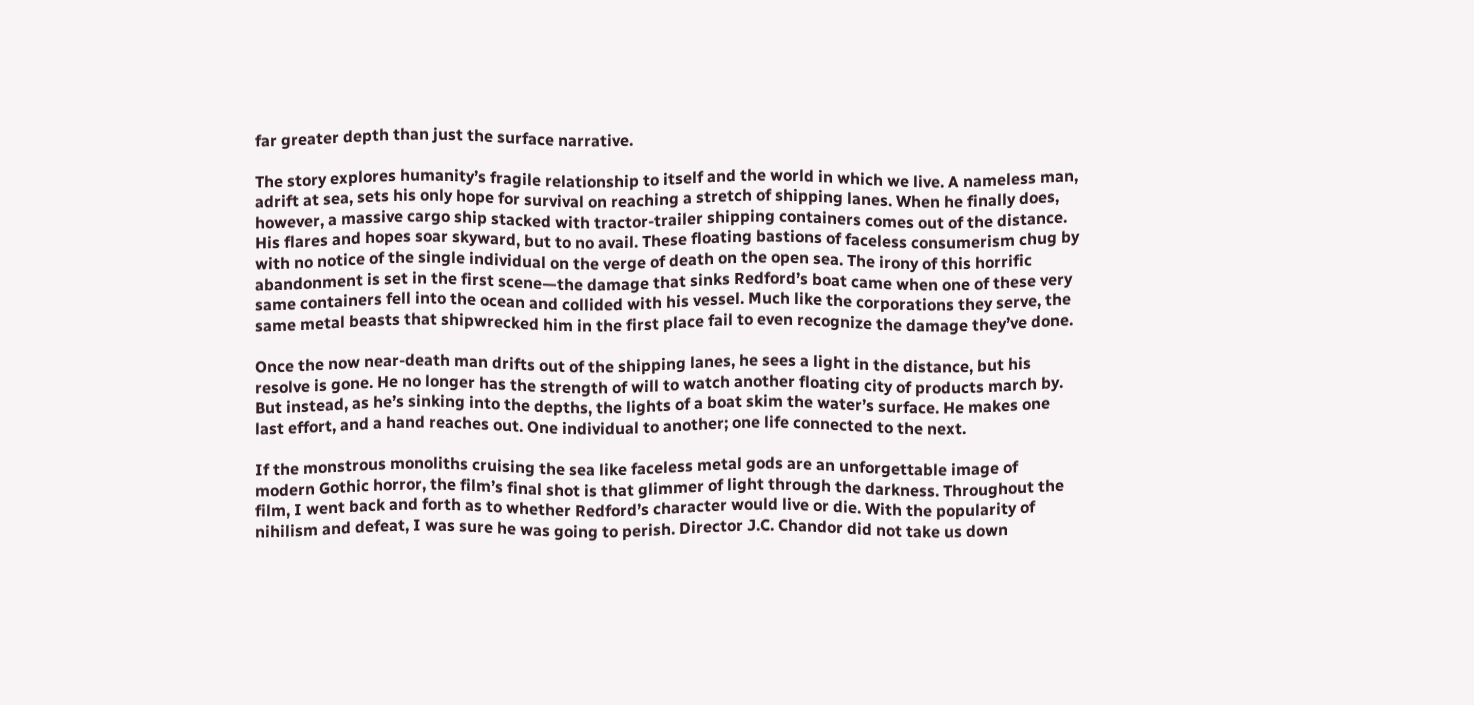far greater depth than just the surface narrative.

The story explores humanity’s fragile relationship to itself and the world in which we live. A nameless man, adrift at sea, sets his only hope for survival on reaching a stretch of shipping lanes. When he finally does, however, a massive cargo ship stacked with tractor-trailer shipping containers comes out of the distance. His flares and hopes soar skyward, but to no avail. These floating bastions of faceless consumerism chug by with no notice of the single individual on the verge of death on the open sea. The irony of this horrific abandonment is set in the first scene—the damage that sinks Redford’s boat came when one of these very same containers fell into the ocean and collided with his vessel. Much like the corporations they serve, the same metal beasts that shipwrecked him in the first place fail to even recognize the damage they’ve done.

Once the now near-death man drifts out of the shipping lanes, he sees a light in the distance, but his resolve is gone. He no longer has the strength of will to watch another floating city of products march by. But instead, as he’s sinking into the depths, the lights of a boat skim the water’s surface. He makes one last effort, and a hand reaches out. One individual to another; one life connected to the next.

If the monstrous monoliths cruising the sea like faceless metal gods are an unforgettable image of modern Gothic horror, the film’s final shot is that glimmer of light through the darkness. Throughout the film, I went back and forth as to whether Redford’s character would live or die. With the popularity of nihilism and defeat, I was sure he was going to perish. Director J.C. Chandor did not take us down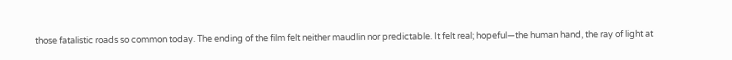those fatalistic roads so common today. The ending of the film felt neither maudlin nor predictable. It felt real; hopeful—the human hand, the ray of light at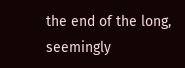the end of the long, seemingly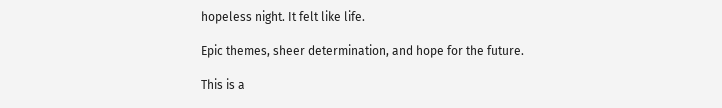hopeless night. It felt like life.

Epic themes, sheer determination, and hope for the future.

This is a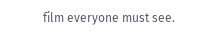film everyone must see.